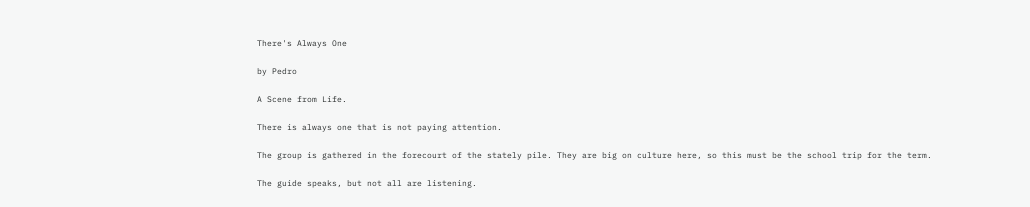There's Always One

by Pedro

A Scene from Life.

There is always one that is not paying attention.

The group is gathered in the forecourt of the stately pile. They are big on culture here, so this must be the school trip for the term.

The guide speaks, but not all are listening.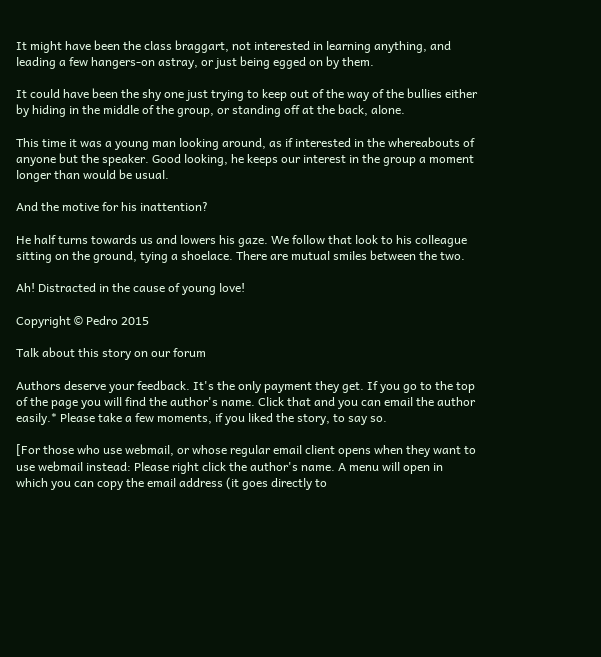It might have been the class braggart, not interested in learning anything, and leading a few hangers-on astray, or just being egged on by them.

It could have been the shy one just trying to keep out of the way of the bullies either by hiding in the middle of the group, or standing off at the back, alone.

This time it was a young man looking around, as if interested in the whereabouts of anyone but the speaker. Good looking, he keeps our interest in the group a moment longer than would be usual.

And the motive for his inattention?

He half turns towards us and lowers his gaze. We follow that look to his colleague sitting on the ground, tying a shoelace. There are mutual smiles between the two.

Ah! Distracted in the cause of young love!

Copyright © Pedro 2015

Talk about this story on our forum

Authors deserve your feedback. It's the only payment they get. If you go to the top of the page you will find the author's name. Click that and you can email the author easily.* Please take a few moments, if you liked the story, to say so.

[For those who use webmail, or whose regular email client opens when they want to use webmail instead: Please right click the author's name. A menu will open in which you can copy the email address (it goes directly to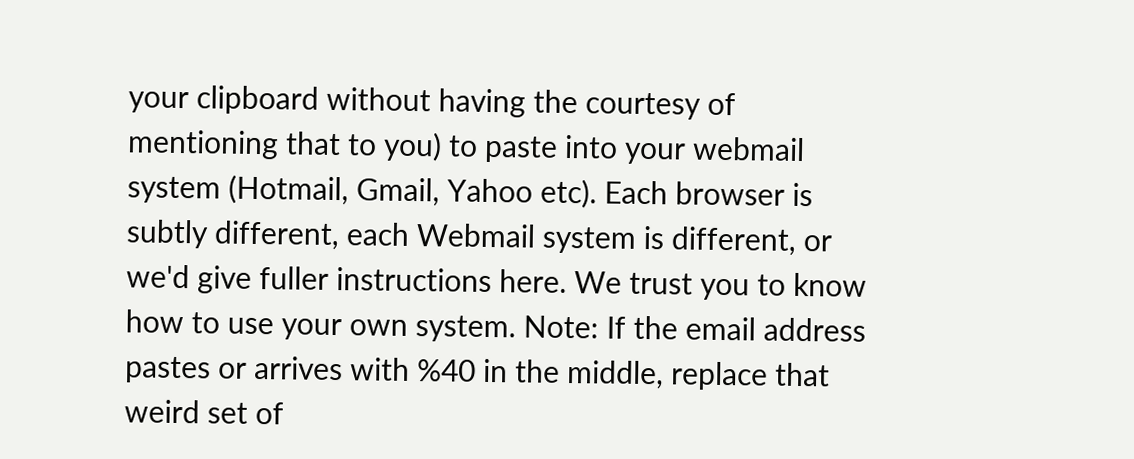your clipboard without having the courtesy of mentioning that to you) to paste into your webmail system (Hotmail, Gmail, Yahoo etc). Each browser is subtly different, each Webmail system is different, or we'd give fuller instructions here. We trust you to know how to use your own system. Note: If the email address pastes or arrives with %40 in the middle, replace that weird set of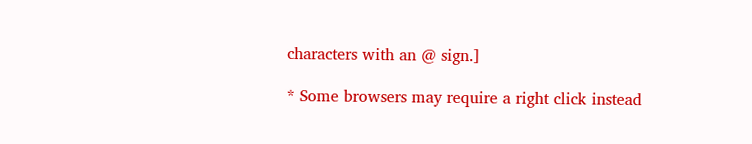characters with an @ sign.]

* Some browsers may require a right click instead